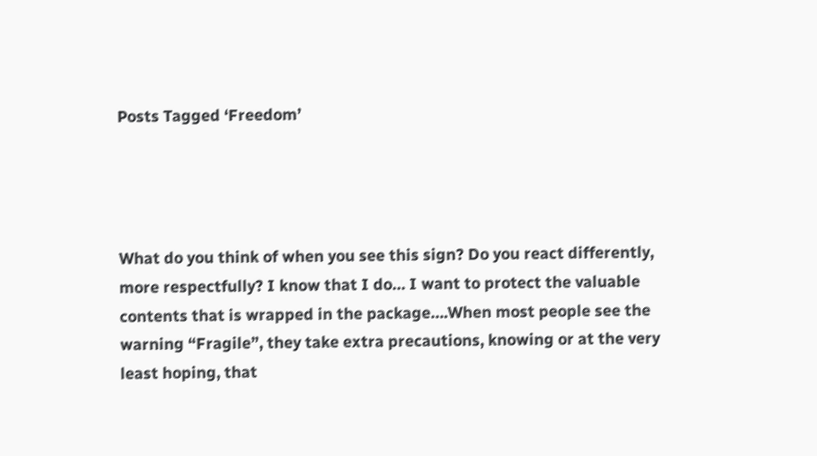Posts Tagged ‘Freedom’




What do you think of when you see this sign? Do you react differently, more respectfully? I know that I do… I want to protect the valuable contents that is wrapped in the package….When most people see the warning “Fragile”, they take extra precautions, knowing or at the very least hoping, that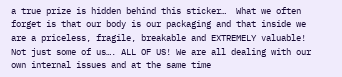a true prize is hidden behind this sticker…  What we often forget is that our body is our packaging and that inside we are a priceless, fragile, breakable and EXTREMELY valuable! Not just some of us…. ALL OF US! We are all dealing with our own internal issues and at the same time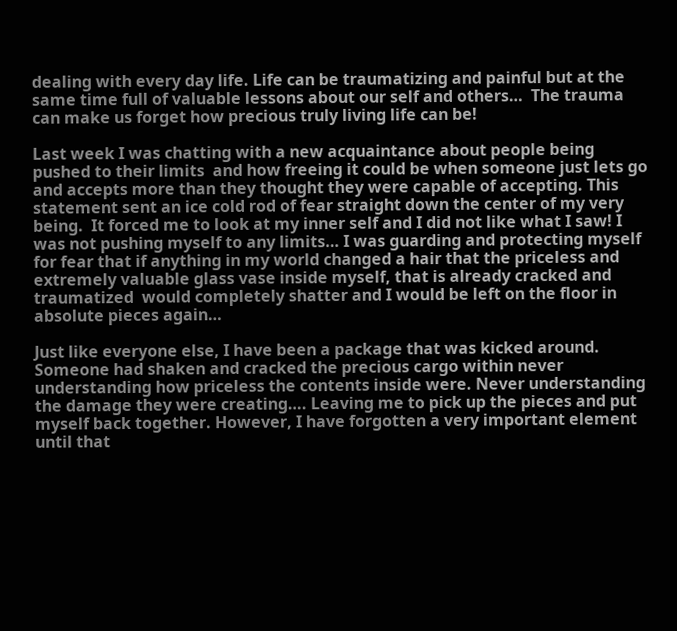dealing with every day life. Life can be traumatizing and painful but at the same time full of valuable lessons about our self and others…  The trauma can make us forget how precious truly living life can be!

Last week I was chatting with a new acquaintance about people being pushed to their limits  and how freeing it could be when someone just lets go and accepts more than they thought they were capable of accepting. This statement sent an ice cold rod of fear straight down the center of my very being.  It forced me to look at my inner self and I did not like what I saw! I was not pushing myself to any limits… I was guarding and protecting myself for fear that if anything in my world changed a hair that the priceless and extremely valuable glass vase inside myself, that is already cracked and traumatized  would completely shatter and I would be left on the floor in absolute pieces again…

Just like everyone else, I have been a package that was kicked around. Someone had shaken and cracked the precious cargo within never understanding how priceless the contents inside were. Never understanding the damage they were creating…. Leaving me to pick up the pieces and put myself back together. However, I have forgotten a very important element until that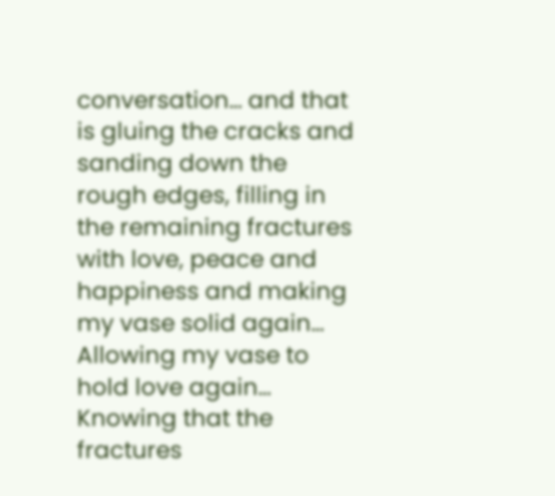conversation… and that is gluing the cracks and sanding down the rough edges, filling in the remaining fractures with love, peace and happiness and making my vase solid again… Allowing my vase to hold love again… Knowing that the fractures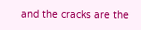and the cracks are the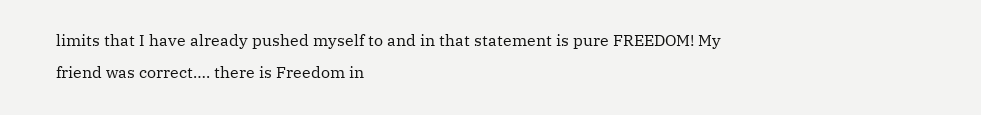limits that I have already pushed myself to and in that statement is pure FREEDOM! My friend was correct…. there is Freedom in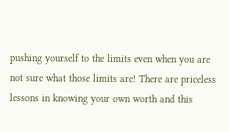pushing yourself to the limits even when you are not sure what those limits are! There are priceless lessons in knowing your own worth and this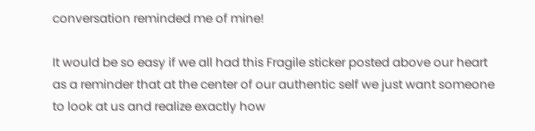conversation reminded me of mine!

It would be so easy if we all had this Fragile sticker posted above our heart as a reminder that at the center of our authentic self we just want someone to look at us and realize exactly how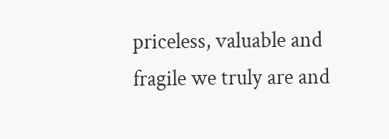priceless, valuable and fragile we truly are and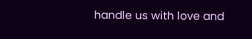handle us with love and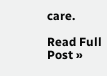care.

Read Full Post »